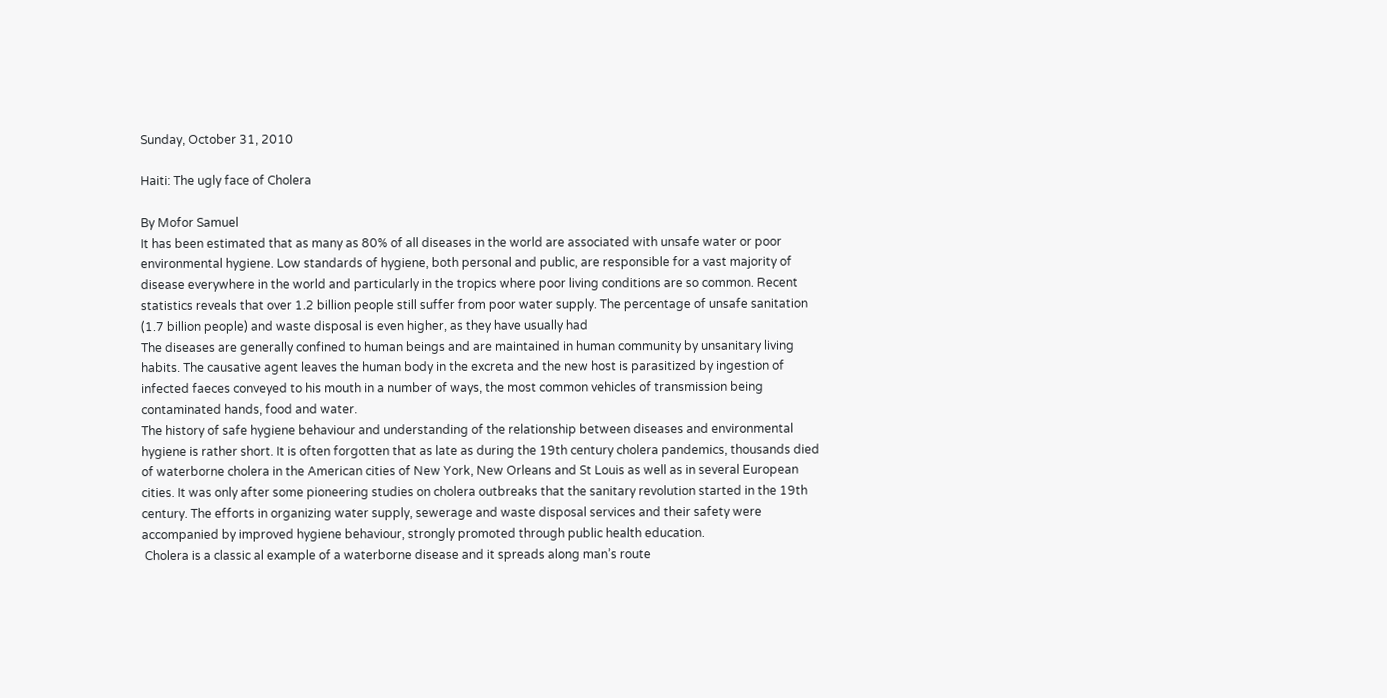Sunday, October 31, 2010

Haiti: The ugly face of Cholera

By Mofor Samuel
It has been estimated that as many as 80% of all diseases in the world are associated with unsafe water or poor environmental hygiene. Low standards of hygiene, both personal and public, are responsible for a vast majority of disease everywhere in the world and particularly in the tropics where poor living conditions are so common. Recent statistics reveals that over 1.2 billion people still suffer from poor water supply. The percentage of unsafe sanitation (1.7 billion people) and waste disposal is even higher, as they have usually had
The diseases are generally confined to human beings and are maintained in human community by unsanitary living habits. The causative agent leaves the human body in the excreta and the new host is parasitized by ingestion of infected faeces conveyed to his mouth in a number of ways, the most common vehicles of transmission being contaminated hands, food and water.
The history of safe hygiene behaviour and understanding of the relationship between diseases and environmental hygiene is rather short. It is often forgotten that as late as during the 19th century cholera pandemics, thousands died of waterborne cholera in the American cities of New York, New Orleans and St Louis as well as in several European cities. It was only after some pioneering studies on cholera outbreaks that the sanitary revolution started in the 19th century. The efforts in organizing water supply, sewerage and waste disposal services and their safety were accompanied by improved hygiene behaviour, strongly promoted through public health education.
 Cholera is a classic al example of a waterborne disease and it spreads along man’s route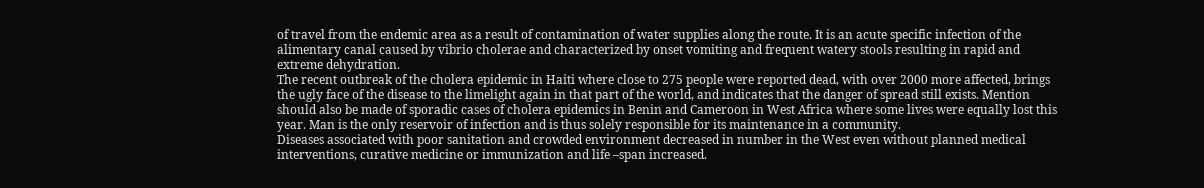of travel from the endemic area as a result of contamination of water supplies along the route. It is an acute specific infection of the alimentary canal caused by vibrio cholerae and characterized by onset vomiting and frequent watery stools resulting in rapid and extreme dehydration.
The recent outbreak of the cholera epidemic in Haiti where close to 275 people were reported dead, with over 2000 more affected, brings the ugly face of the disease to the limelight again in that part of the world, and indicates that the danger of spread still exists. Mention should also be made of sporadic cases of cholera epidemics in Benin and Cameroon in West Africa where some lives were equally lost this year. Man is the only reservoir of infection and is thus solely responsible for its maintenance in a community.
Diseases associated with poor sanitation and crowded environment decreased in number in the West even without planned medical interventions, curative medicine or immunization and life –span increased.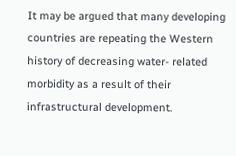It may be argued that many developing countries are repeating the Western history of decreasing water- related morbidity as a result of their infrastructural development.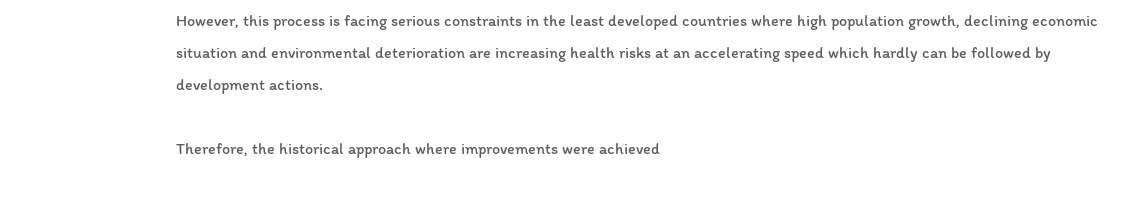However, this process is facing serious constraints in the least developed countries where high population growth, declining economic situation and environmental deterioration are increasing health risks at an accelerating speed which hardly can be followed by development actions.

Therefore, the historical approach where improvements were achieved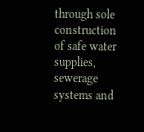through sole construction of safe water supplies, sewerage systems and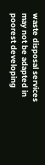waste disposal services may not be adapted in poorest developing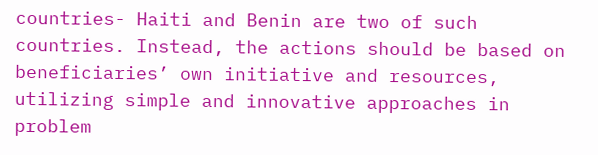countries- Haiti and Benin are two of such countries. Instead, the actions should be based on beneficiaries’ own initiative and resources, utilizing simple and innovative approaches in problem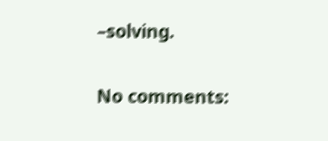–solving.

No comments: